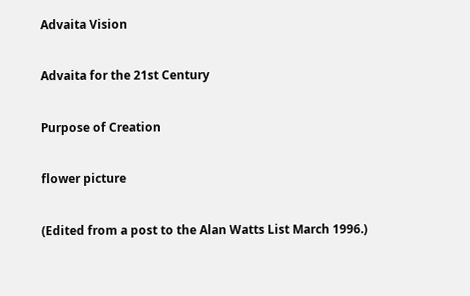Advaita Vision

Advaita for the 21st Century

Purpose of Creation

flower picture

(Edited from a post to the Alan Watts List March 1996.)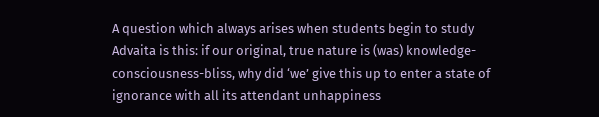A question which always arises when students begin to study Advaita is this: if our original, true nature is (was) knowledge-consciousness-bliss, why did ‘we’ give this up to enter a state of ignorance with all its attendant unhappiness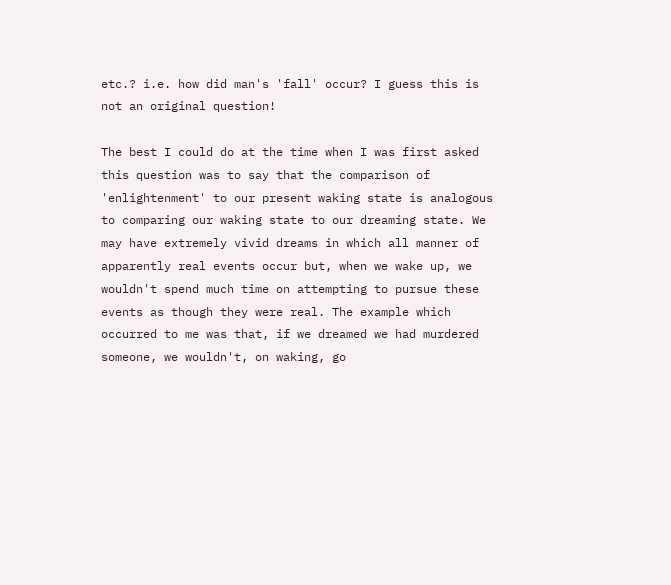etc.? i.e. how did man's 'fall' occur? I guess this is not an original question!

The best I could do at the time when I was first asked this question was to say that the comparison of 'enlightenment' to our present waking state is analogous to comparing our waking state to our dreaming state. We may have extremely vivid dreams in which all manner of apparently real events occur but, when we wake up, we wouldn't spend much time on attempting to pursue these events as though they were real. The example which occurred to me was that, if we dreamed we had murdered someone, we wouldn't, on waking, go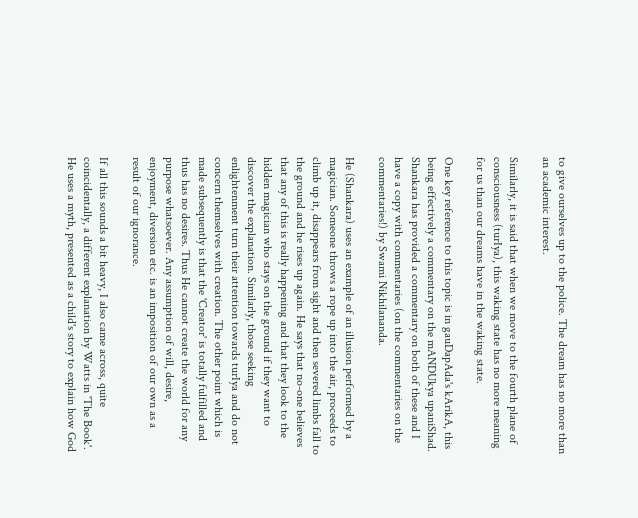to give ourselves up to the police. The dream has no more than an academic interest.

Similarly, it is said that when we move to the fourth plane of consciousness (turIya), this waking state has no more meaning for us than our dreams have in the waking state.

One key reference to this topic is in gauDapAda's kArikA, this being effectively a commentary on the mANDUkya upaniShad. Shankara has provided a commentary on both of these and I have a copy with commentaries (on the commentaries on the commentaries!) by Swami Nikhilananda.

He (Shankara) uses an example of an illusion performed by a magician. Someone throws a rope up into the air, proceeds to climb up it, disappears from sight and then severed limbs fall to the ground and he rises up again. He says that no-one believes that any of this is really happening and that they look to the hidden magician who stays on the ground if they want to discover the explanation. Similarly, those seeking enlightenment turn their attention towards turIya and do not concern themselves with creation. The other point which is made subsequently is that the 'Creator' is totally fulfilled and thus has no desires. Thus He cannot create the world for any purpose whatsoever. Any assumption of will, desire, enjoyment, diversion etc. is an imposition of our own as a result of our ignorance.

If all this sounds a bit heavy, I also came across, quite coincidentally, a different explanation by Watts in 'The Book'. He uses a myth, presented as a child's story to explain how God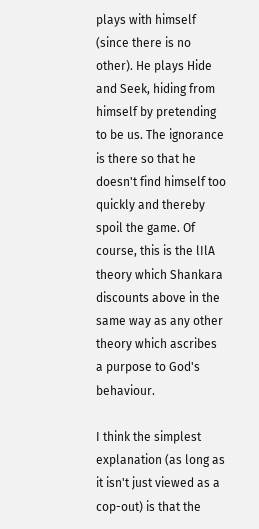plays with himself (since there is no other). He plays Hide and Seek, hiding from himself by pretending to be us. The ignorance is there so that he doesn't find himself too quickly and thereby spoil the game. Of course, this is the lIlA theory which Shankara discounts above in the same way as any other theory which ascribes a purpose to God's behaviour.

I think the simplest explanation (as long as it isn't just viewed as a cop-out) is that the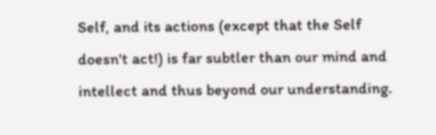Self, and its actions (except that the Self doesn't act!) is far subtler than our mind and intellect and thus beyond our understanding.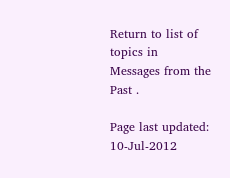Return to list of topics in Messages from the Past .

Page last updated: 10-Jul-2012